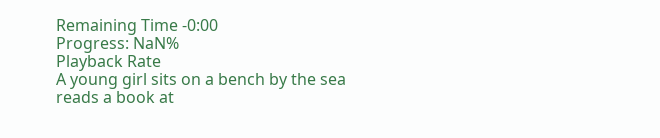Remaining Time -0:00
Progress: NaN%
Playback Rate
A young girl sits on a bench by the sea reads a book at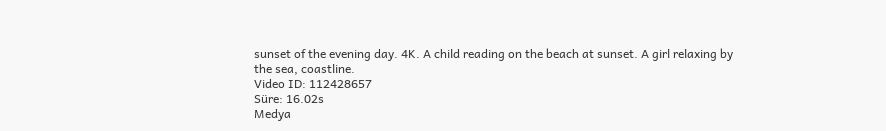sunset of the evening day. 4K. A child reading on the beach at sunset. A girl relaxing by the sea, coastline.
Video ID: 112428657
Süre: 16.02s
Medya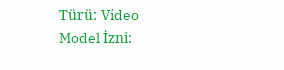Türü: Video
Model İzni: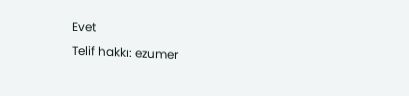Evet
Telif hakkı: ezumer